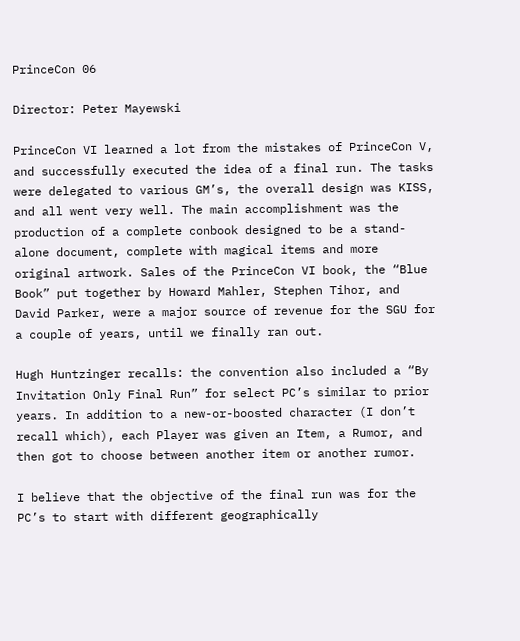PrinceCon 06

Director: Peter Mayewski

PrinceCon VI learned a lot from the mistakes of PrinceCon V, and successfully executed the idea of a final run. The tasks were delegated to various GM’s, the overall design was KISS, and all went very well. The main accomplishment was the production of a complete conbook designed to be a stand-alone document, complete with magical items and more original artwork. Sales of the PrinceCon VI book, the “Blue Book” put together by Howard Mahler, Stephen Tihor, and David Parker, were a major source of revenue for the SGU for a couple of years, until we finally ran out.

Hugh Huntzinger recalls: the convention also included a “By Invitation Only Final Run” for select PC’s similar to prior years. In addition to a new-or-boosted character (I don’t recall which), each Player was given an Item, a Rumor, and then got to choose between another item or another rumor.

I believe that the objective of the final run was for the PC’s to start with different geographically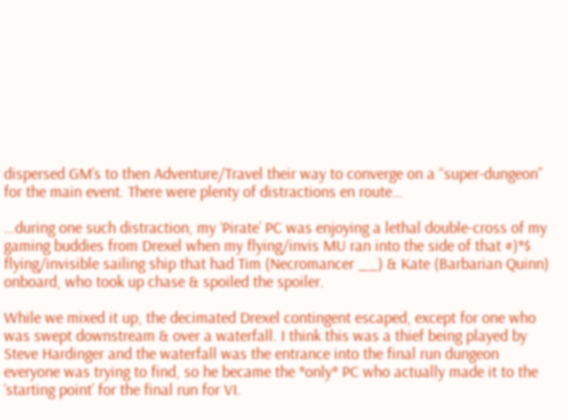dispersed GM’s to then Adventure/Travel their way to converge on a “super-dungeon” for the main event. There were plenty of distractions en route…

…during one such distraction, my ‘Pirate’ PC was enjoying a lethal double-cross of my gaming buddies from Drexel when my flying/invis MU ran into the side of that #)*$ flying/invisible sailing ship that had Tim (Necromancer __) & Kate (Barbarian Quinn) onboard, who took up chase & spoiled the spoiler.

While we mixed it up, the decimated Drexel contingent escaped, except for one who was swept downstream & over a waterfall. I think this was a thief being played by Steve Hardinger and the waterfall was the entrance into the final run dungeon everyone was trying to find, so he became the *only* PC who actually made it to the ‘starting point’ for the final run for VI.